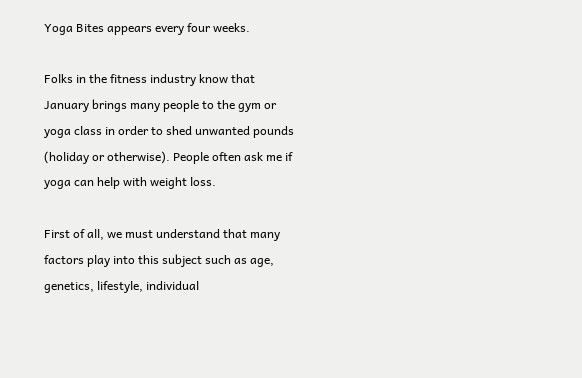Yoga Bites appears every four weeks.

Folks in the fitness industry know that January brings many people to the gym or yoga class in order to shed unwanted pounds (holiday or otherwise). People often ask me if yoga can help with weight loss.

First of all, we must understand that many factors play into this subject such as age, genetics, lifestyle, individual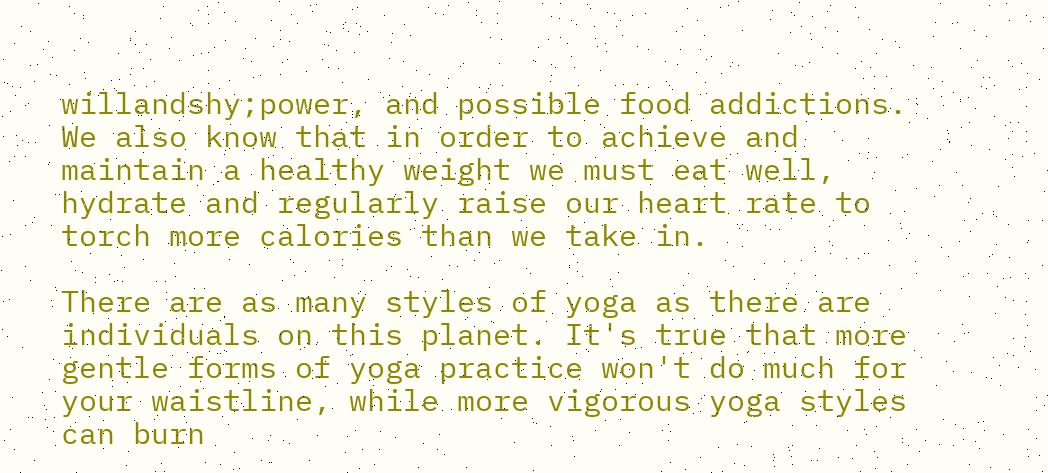willandshy;power, and possible food addictions. We also know that in order to achieve and maintain a healthy weight we must eat well, hydrate and regularly raise our heart rate to torch more calories than we take in.

There are as many styles of yoga as there are individuals on this planet. It's true that more gentle forms of yoga practice won't do much for your waistline, while more vigorous yoga styles can burn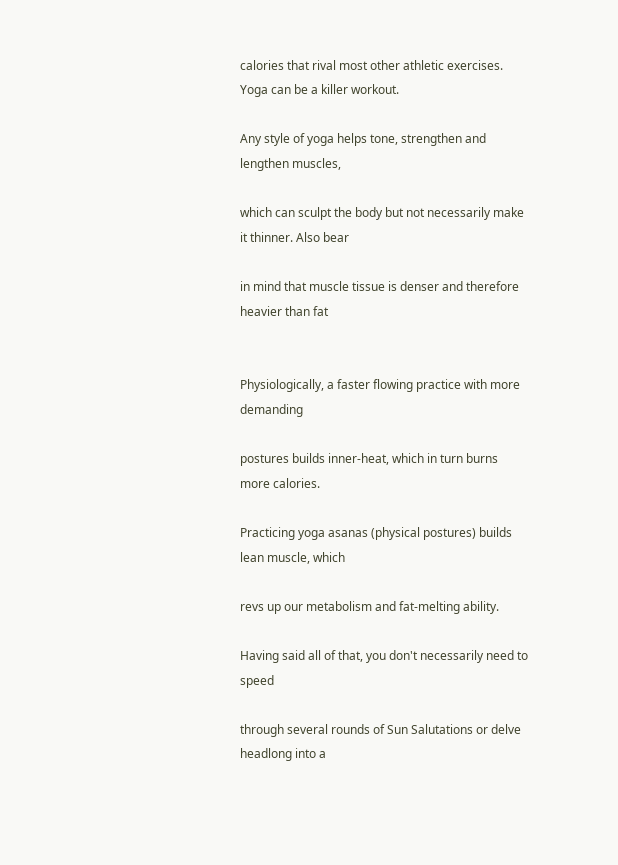calories that rival most other athletic exercises. Yoga can be a killer workout.

Any style of yoga helps tone, strengthen and lengthen muscles,

which can sculpt the body but not necessarily make it thinner. Also bear

in mind that muscle tissue is denser and therefore heavier than fat


Physiologically, a faster flowing practice with more demanding

postures builds inner-heat, which in turn burns more calories.

Practicing yoga asanas (physical postures) builds lean muscle, which

revs up our metabolism and fat-melting ability.

Having said all of that, you don't necessarily need to speed

through several rounds of Sun Salutations or delve headlong into a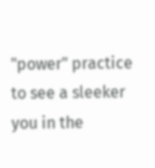"power" practice to see a sleeker you in the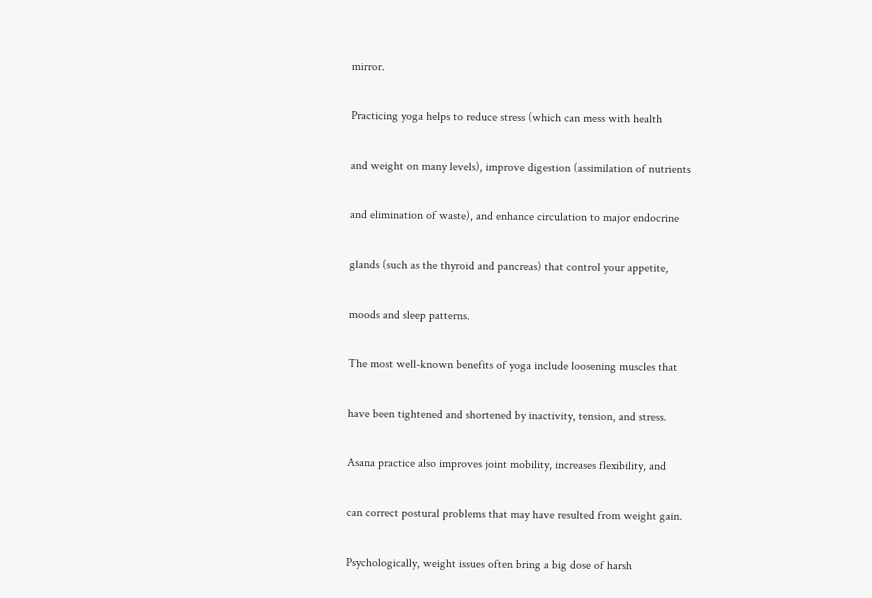mirror.

Practicing yoga helps to reduce stress (which can mess with health

and weight on many levels), improve digestion (assimilation of nutrients

and elimination of waste), and enhance circulation to major endocrine

glands (such as the thyroid and pancreas) that control your appetite,

moods and sleep patterns.

The most well-known benefits of yoga include loosening muscles that

have been tightened and shortened by inactivity, tension, and stress.

Asana practice also improves joint mobility, increases flexibility, and

can correct postural problems that may have resulted from weight gain.

Psychologically, weight issues often bring a big dose of harsh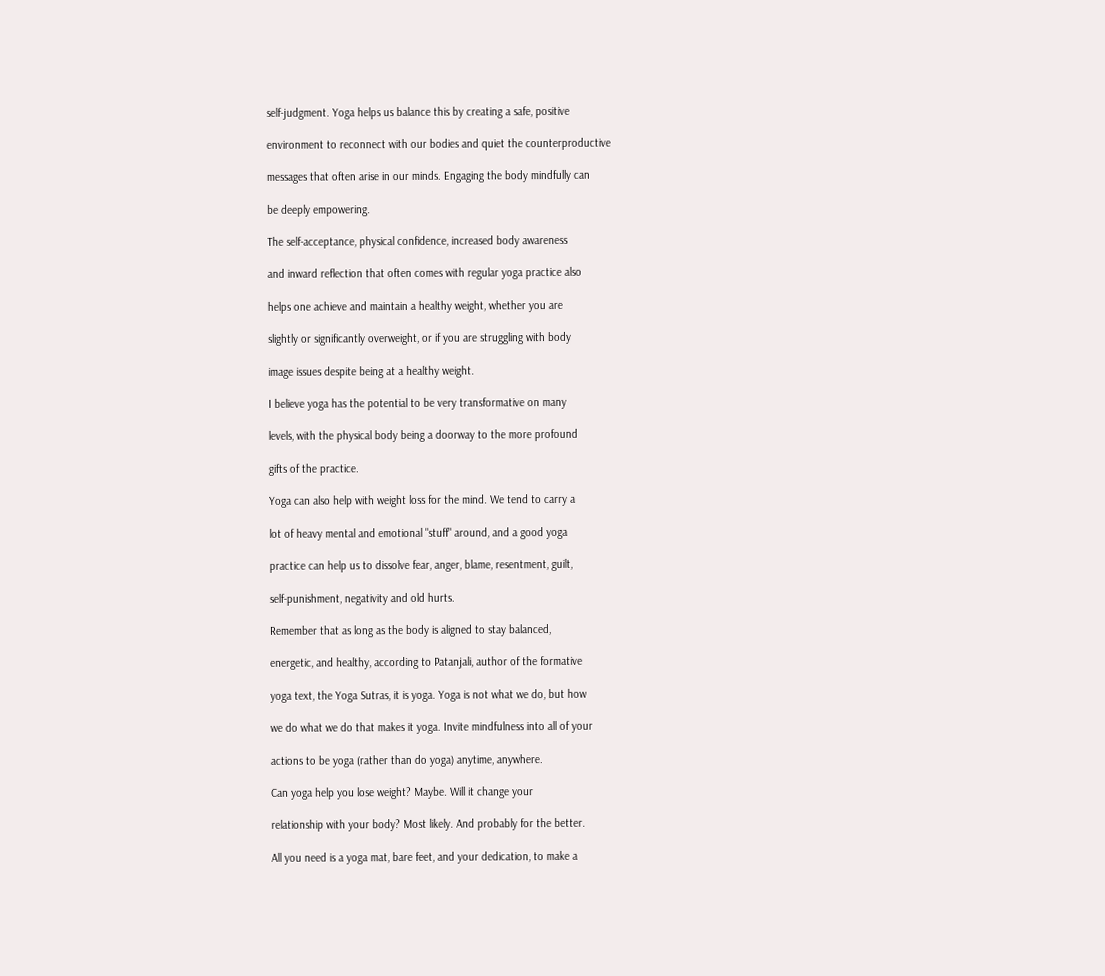self-judgment. Yoga helps us balance this by creating a safe, positive

environment to reconnect with our bodies and quiet the counterproductive

messages that often arise in our minds. Engaging the body mindfully can

be deeply empowering.

The self-acceptance, physical confidence, increased body awareness

and inward reflection that often comes with regular yoga practice also

helps one achieve and maintain a healthy weight, whether you are

slightly or significantly overweight, or if you are struggling with body

image issues despite being at a healthy weight.

I believe yoga has the potential to be very transformative on many

levels, with the physical body being a doorway to the more profound

gifts of the practice.

Yoga can also help with weight loss for the mind. We tend to carry a

lot of heavy mental and emotional "stuff" around, and a good yoga

practice can help us to dissolve fear, anger, blame, resentment, guilt,

self-punishment, negativity and old hurts.

Remember that as long as the body is aligned to stay balanced,

energetic, and healthy, according to Patanjali, author of the formative

yoga text, the Yoga Sutras, it is yoga. Yoga is not what we do, but how

we do what we do that makes it yoga. Invite mindfulness into all of your

actions to be yoga (rather than do yoga) anytime, anywhere.

Can yoga help you lose weight? Maybe. Will it change your

relationship with your body? Most likely. And probably for the better.

All you need is a yoga mat, bare feet, and your dedication, to make a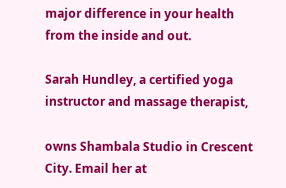major difference in your health from the inside and out.

Sarah Hundley, a certified yoga instructor and massage therapist,

owns Shambala Studio in Crescent City. Email her at